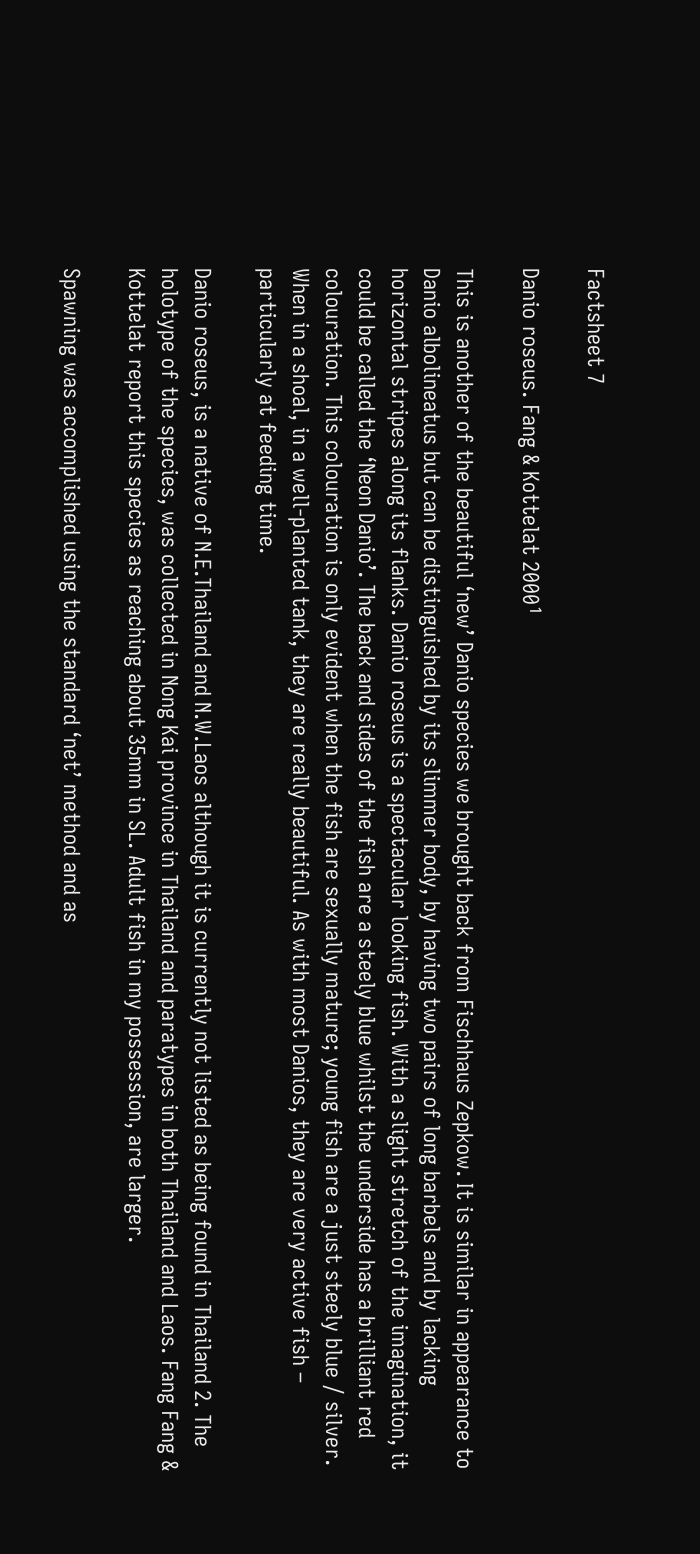Factsheet 7

Danio roseus. Fang & Kottelat 2000¹

This is another of the beautiful ‘new’ Danio species we brought back from Fischhaus Zepkow. It is similar in appearance to Danio albolineatus but can be distinguished by its slimmer body, by having two pairs of long barbels and by lacking horizontal stripes along its flanks. Danio roseus is a spectacular looking fish. With a slight stretch of the imagination, it could be called the ‘Neon Danio’. The back and sides of the fish are a steely blue whilst the underside has a brilliant red colouration. This colouration is only evident when the fish are sexually mature; young fish are a just steely blue / silver. When in a shoal, in a well-planted tank, they are really beautiful. As with most Danios, they are very active fish – particularly at feeding time.

Danio roseus, is a native of N.E.Thailand and N.W.Laos although it is currently not listed as being found in Thailand 2. The holotype of the species, was collected in Nong Kai province in Thailand and paratypes in both Thailand and Laos. Fang Fang & Kottelat report this species as reaching about 35mm in SL. Adult fish in my possession, are larger.

Spawning was accomplished using the standard ‘net’ method and as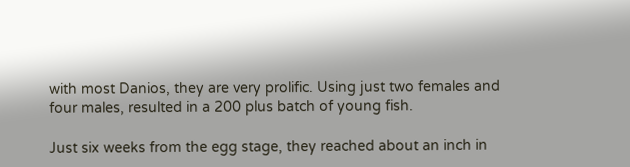with most Danios, they are very prolific. Using just two females and four males, resulted in a 200 plus batch of young fish.

Just six weeks from the egg stage, they reached about an inch in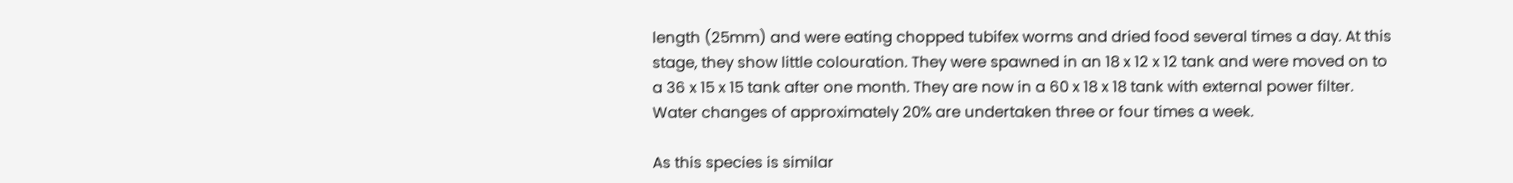length (25mm) and were eating chopped tubifex worms and dried food several times a day. At this stage, they show little colouration. They were spawned in an 18 x 12 x 12 tank and were moved on to a 36 x 15 x 15 tank after one month. They are now in a 60 x 18 x 18 tank with external power filter. Water changes of approximately 20% are undertaken three or four times a week.

As this species is similar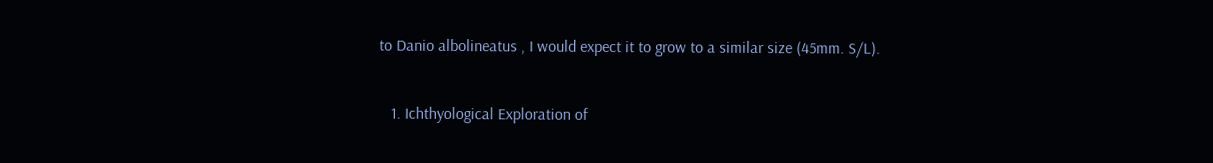to Danio albolineatus , I would expect it to grow to a similar size (45mm. S/L).


   1. Ichthyological Exploration of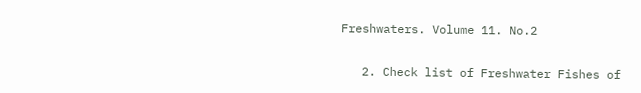Freshwaters. Volume 11. No.2

   2. Check list of Freshwater Fishes of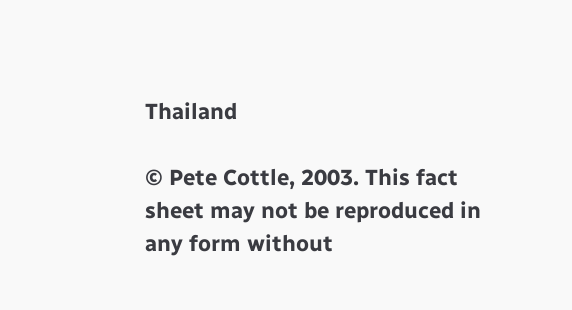Thailand

© Pete Cottle, 2003. This fact sheet may not be reproduced in any form without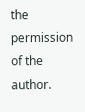the permission of the author.